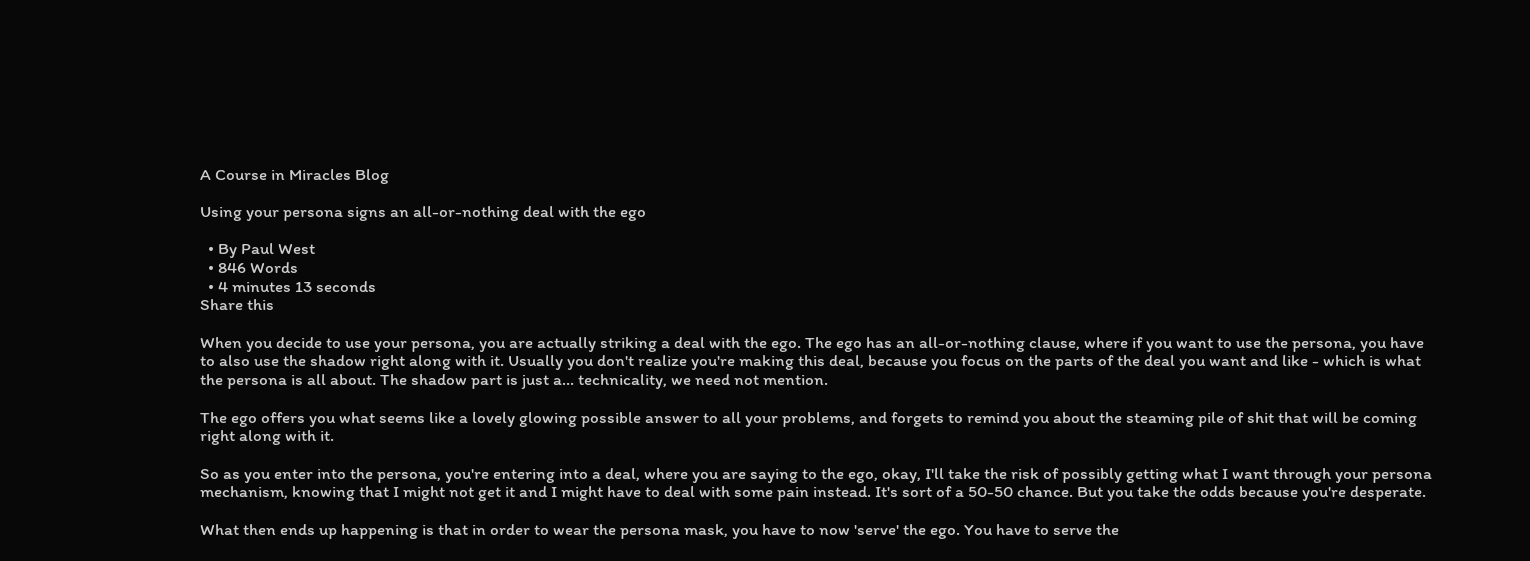A Course in Miracles Blog

Using your persona signs an all-or-nothing deal with the ego

  • By Paul West
  • 846 Words
  • 4 minutes 13 seconds
Share this

When you decide to use your persona, you are actually striking a deal with the ego. The ego has an all-or-nothing clause, where if you want to use the persona, you have to also use the shadow right along with it. Usually you don't realize you're making this deal, because you focus on the parts of the deal you want and like - which is what the persona is all about. The shadow part is just a... technicality, we need not mention.

The ego offers you what seems like a lovely glowing possible answer to all your problems, and forgets to remind you about the steaming pile of shit that will be coming right along with it.

So as you enter into the persona, you're entering into a deal, where you are saying to the ego, okay, I'll take the risk of possibly getting what I want through your persona mechanism, knowing that I might not get it and I might have to deal with some pain instead. It's sort of a 50-50 chance. But you take the odds because you're desperate.

What then ends up happening is that in order to wear the persona mask, you have to now 'serve' the ego. You have to serve the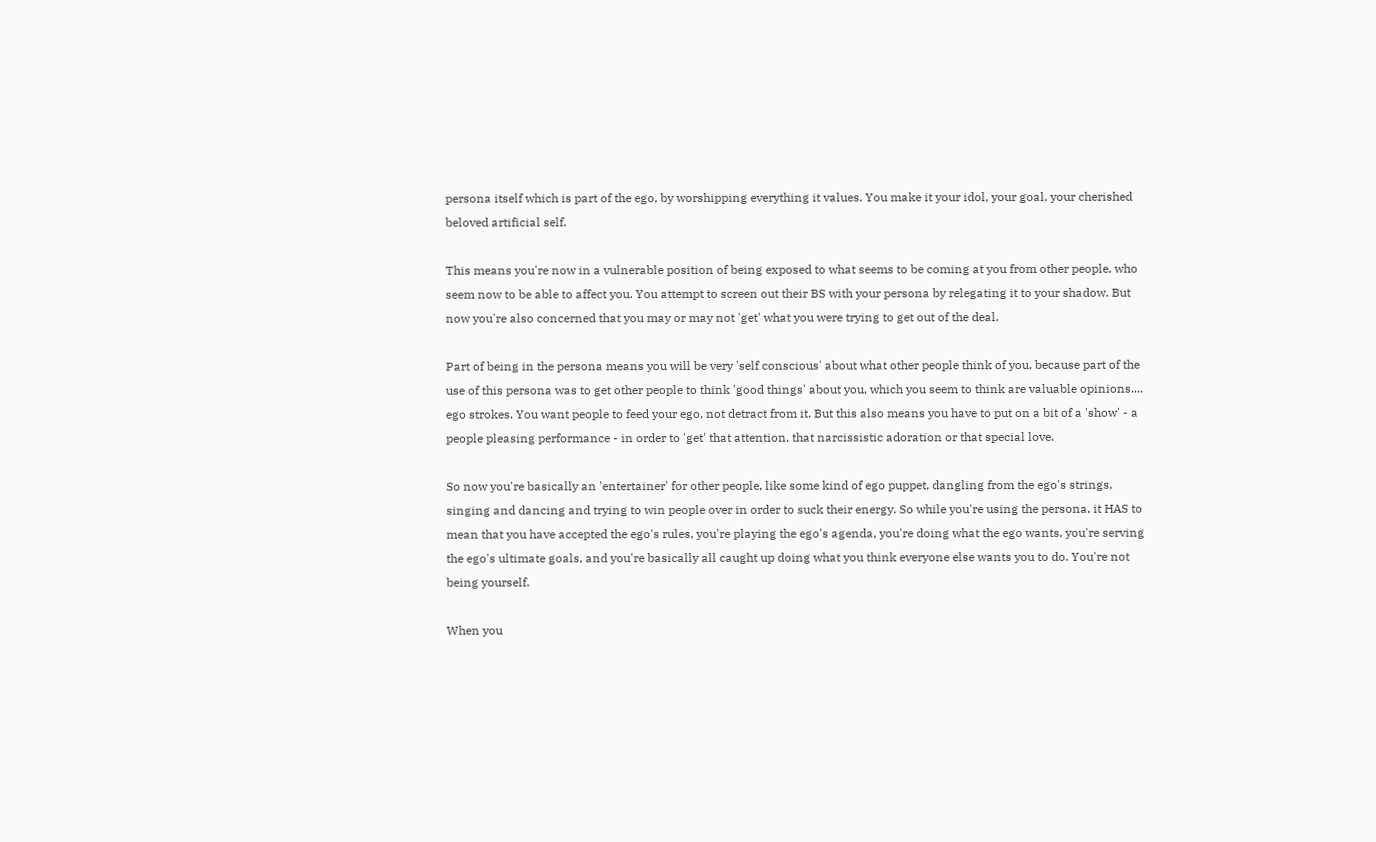persona itself which is part of the ego, by worshipping everything it values. You make it your idol, your goal, your cherished beloved artificial self.

This means you're now in a vulnerable position of being exposed to what seems to be coming at you from other people, who seem now to be able to affect you. You attempt to screen out their BS with your persona by relegating it to your shadow. But now you're also concerned that you may or may not 'get' what you were trying to get out of the deal.

Part of being in the persona means you will be very 'self conscious' about what other people think of you, because part of the use of this persona was to get other people to think 'good things' about you, which you seem to think are valuable opinions.... ego strokes. You want people to feed your ego, not detract from it. But this also means you have to put on a bit of a 'show' - a people pleasing performance - in order to 'get' that attention, that narcissistic adoration or that special love.

So now you're basically an 'entertainer' for other people, like some kind of ego puppet, dangling from the ego's strings, singing and dancing and trying to win people over in order to suck their energy. So while you're using the persona, it HAS to mean that you have accepted the ego's rules, you're playing the ego's agenda, you're doing what the ego wants, you're serving the ego's ultimate goals, and you're basically all caught up doing what you think everyone else wants you to do. You're not being yourself.

When you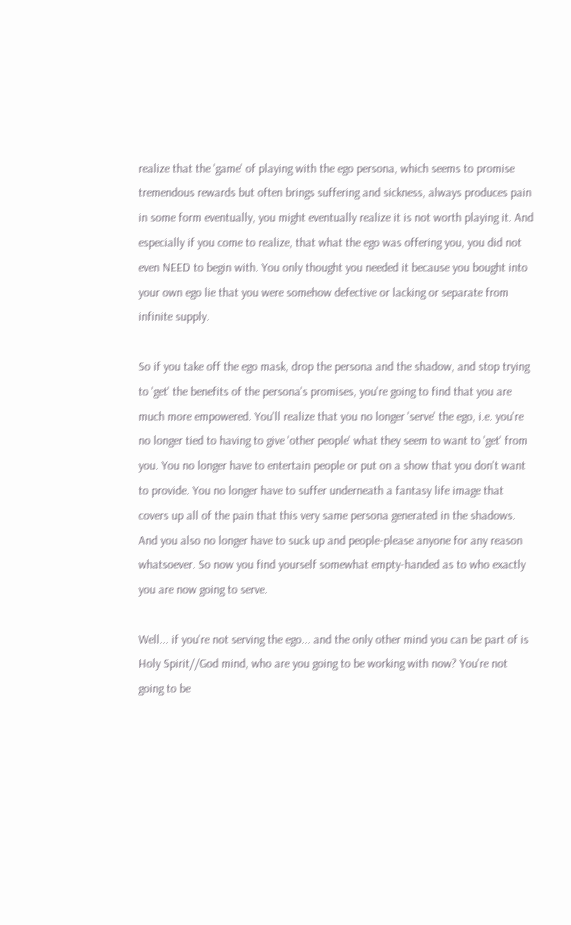realize that the 'game' of playing with the ego persona, which seems to promise tremendous rewards but often brings suffering and sickness, always produces pain in some form eventually, you might eventually realize it is not worth playing it. And especially if you come to realize, that what the ego was offering you, you did not even NEED to begin with. You only thought you needed it because you bought into your own ego lie that you were somehow defective or lacking or separate from infinite supply.

So if you take off the ego mask, drop the persona and the shadow, and stop trying to 'get' the benefits of the persona's promises, you're going to find that you are much more empowered. You'll realize that you no longer 'serve' the ego, i.e. you're no longer tied to having to give 'other people' what they seem to want to 'get' from you. You no longer have to entertain people or put on a show that you don't want to provide. You no longer have to suffer underneath a fantasy life image that covers up all of the pain that this very same persona generated in the shadows. And you also no longer have to suck up and people-please anyone for any reason whatsoever. So now you find yourself somewhat empty-handed as to who exactly you are now going to serve.

Well... if you're not serving the ego... and the only other mind you can be part of is Holy Spirit//God mind, who are you going to be working with now? You're not going to be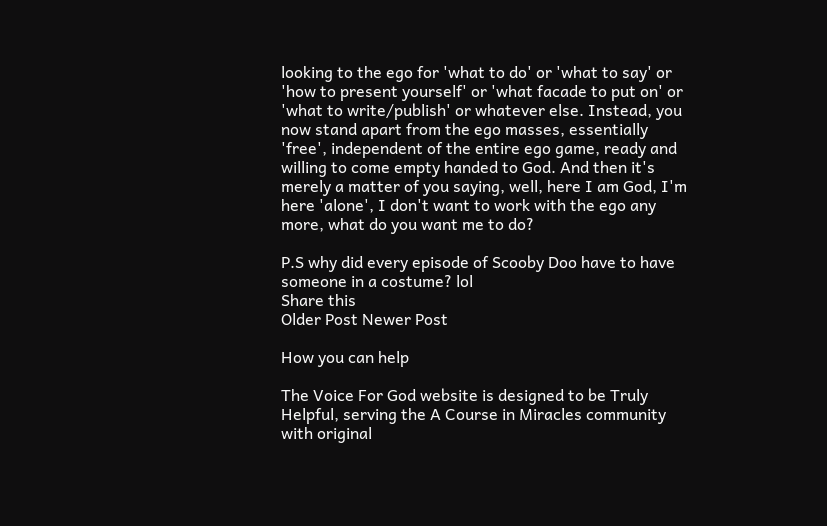looking to the ego for 'what to do' or 'what to say' or 'how to present yourself' or 'what facade to put on' or 'what to write/publish' or whatever else. Instead, you now stand apart from the ego masses, essentially 'free', independent of the entire ego game, ready and willing to come empty handed to God. And then it's merely a matter of you saying, well, here I am God, I'm here 'alone', I don't want to work with the ego any more, what do you want me to do?

P.S why did every episode of Scooby Doo have to have someone in a costume? lol
Share this
Older Post Newer Post

How you can help

The Voice For God website is designed to be Truly Helpful, serving the A Course in Miracles community with original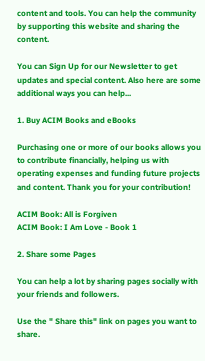content and tools. You can help the community by supporting this website and sharing the content.

You can Sign Up for our Newsletter to get updates and special content. Also here are some additional ways you can help...

1. Buy ACIM Books and eBooks

Purchasing one or more of our books allows you to contribute financially, helping us with operating expenses and funding future projects and content. Thank you for your contribution!

ACIM Book: All is Forgiven
ACIM Book: I Am Love - Book 1

2. Share some Pages

You can help a lot by sharing pages socially with your friends and followers.

Use the " Share this" link on pages you want to share.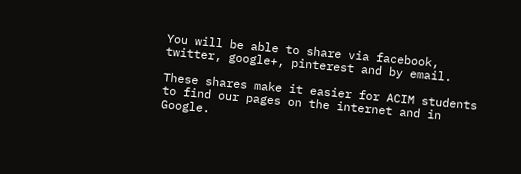You will be able to share via facebook, twitter, google+, pinterest and by email.

These shares make it easier for ACIM students to find our pages on the internet and in Google.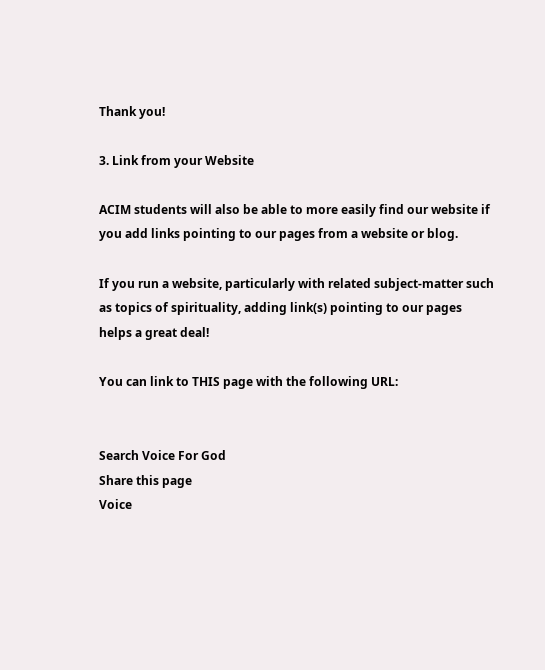Thank you!

3. Link from your Website

ACIM students will also be able to more easily find our website if you add links pointing to our pages from a website or blog.

If you run a website, particularly with related subject-matter such as topics of spirituality, adding link(s) pointing to our pages helps a great deal!

You can link to THIS page with the following URL:


Search Voice For God
Share this page
Voice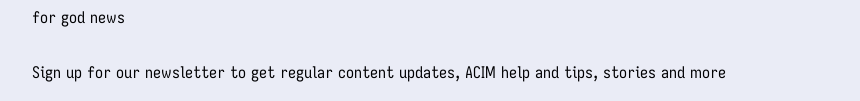for god news

Sign up for our newsletter to get regular content updates, ACIM help and tips, stories and more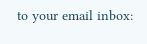to your email inbox: